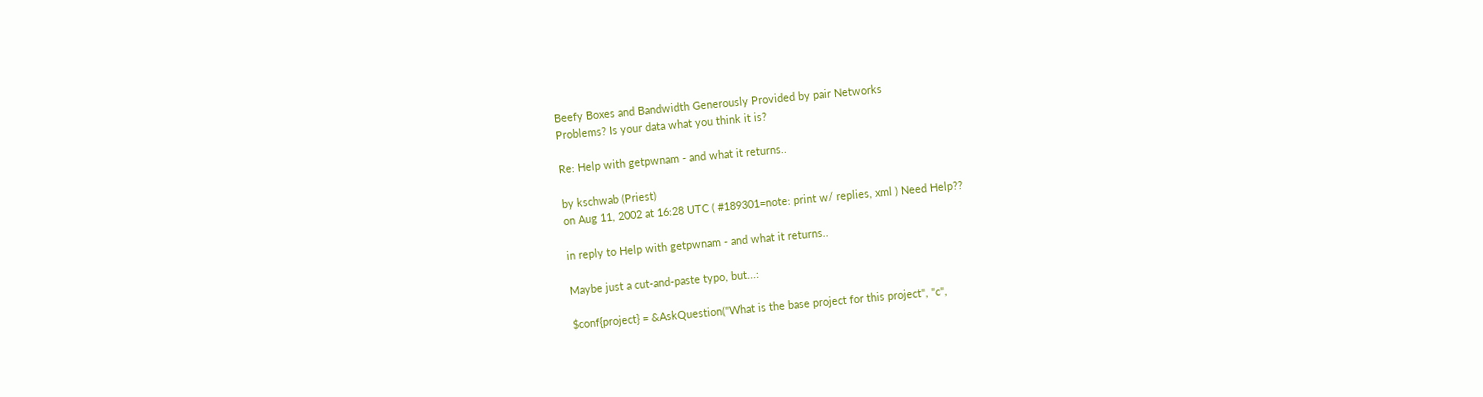Beefy Boxes and Bandwidth Generously Provided by pair Networks
Problems? Is your data what you think it is?

Re: Help with getpwnam - and what it returns..

by kschwab (Priest)
on Aug 11, 2002 at 16:28 UTC ( #189301=note: print w/ replies, xml ) Need Help??

in reply to Help with getpwnam - and what it returns..

Maybe just a cut-and-paste typo, but...:

$conf{project} = &AskQuestion("What is the base project for this project", "c",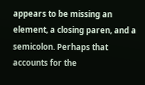appears to be missing an element, a closing paren, and a semicolon. Perhaps that accounts for the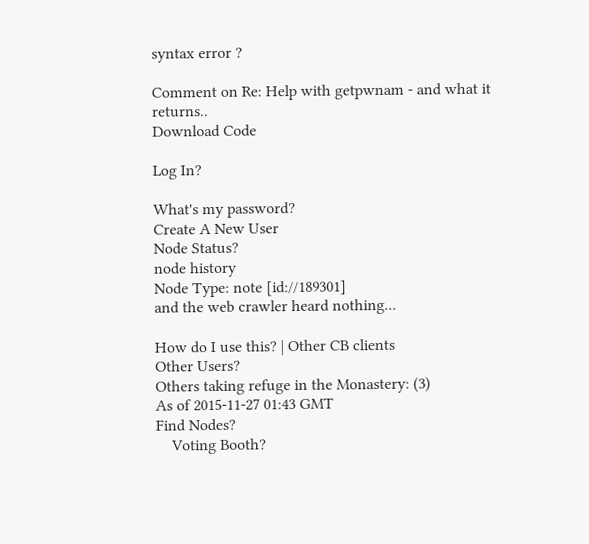syntax error ?

Comment on Re: Help with getpwnam - and what it returns..
Download Code

Log In?

What's my password?
Create A New User
Node Status?
node history
Node Type: note [id://189301]
and the web crawler heard nothing...

How do I use this? | Other CB clients
Other Users?
Others taking refuge in the Monastery: (3)
As of 2015-11-27 01:43 GMT
Find Nodes?
    Voting Booth?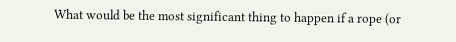What would be the most significant thing to happen if a rope (or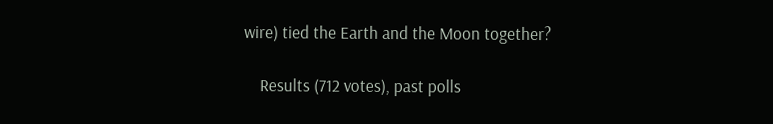wire) tied the Earth and the Moon together?

    Results (712 votes), past polls